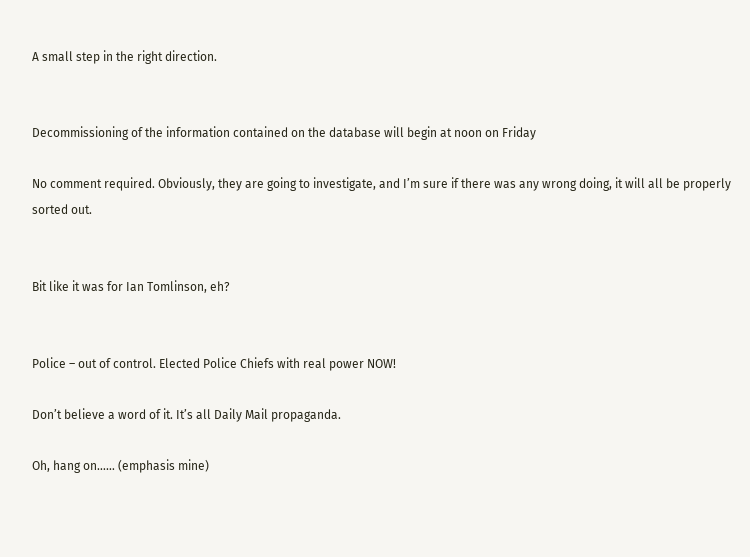A small step in the right direction.


Decommissioning of the information contained on the database will begin at noon on Friday

No comment required. Obviously, they are going to investigate, and I’m sure if there was any wrong doing, it will all be properly sorted out.


Bit like it was for Ian Tomlinson, eh?


Police – out of control. Elected Police Chiefs with real power NOW!

Don’t believe a word of it. It’s all Daily Mail propaganda.

Oh, hang on…… (emphasis mine)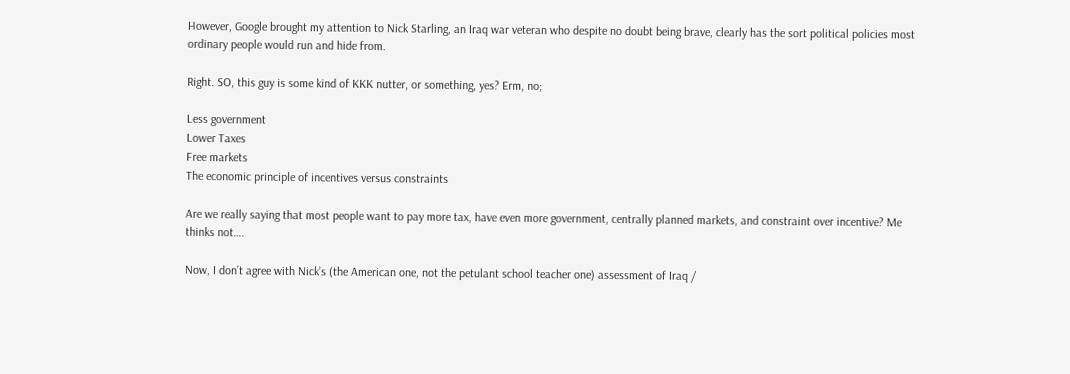However, Google brought my attention to Nick Starling, an Iraq war veteran who despite no doubt being brave, clearly has the sort political policies most ordinary people would run and hide from.

Right. SO, this guy is some kind of KKK nutter, or something, yes? Erm, no;

Less government
Lower Taxes
Free markets
The economic principle of incentives versus constraints

Are we really saying that most people want to pay more tax, have even more government, centrally planned markets, and constraint over incentive? Me thinks not….

Now, I don’t agree with Nick’s (the American one, not the petulant school teacher one) assessment of Iraq /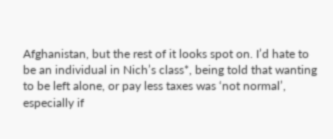Afghanistan, but the rest of it looks spot on. I’d hate to be an individual in Nich’s class*, being told that wanting to be left alone, or pay less taxes was ‘not normal’, especially if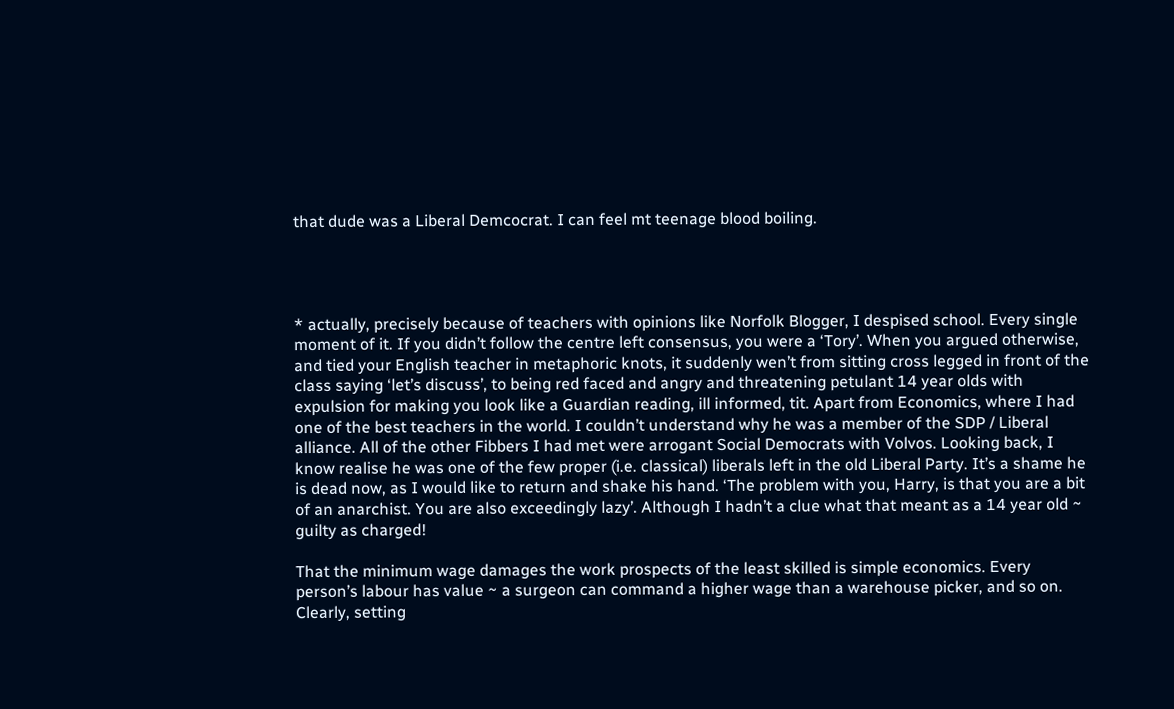that dude was a Liberal Demcocrat. I can feel mt teenage blood boiling.




* actually, precisely because of teachers with opinions like Norfolk Blogger, I despised school. Every single moment of it. If you didn’t follow the centre left consensus, you were a ‘Tory’. When you argued otherwise, and tied your English teacher in metaphoric knots, it suddenly wen’t from sitting cross legged in front of the class saying ‘let’s discuss’, to being red faced and angry and threatening petulant 14 year olds with expulsion for making you look like a Guardian reading, ill informed, tit. Apart from Economics, where I had one of the best teachers in the world. I couldn’t understand why he was a member of the SDP / Liberal alliance. All of the other Fibbers I had met were arrogant Social Democrats with Volvos. Looking back, I know realise he was one of the few proper (i.e. classical) liberals left in the old Liberal Party. It’s a shame he is dead now, as I would like to return and shake his hand. ‘The problem with you, Harry, is that you are a bit of an anarchist. You are also exceedingly lazy’. Although I hadn’t a clue what that meant as a 14 year old ~ guilty as charged!

That the minimum wage damages the work prospects of the least skilled is simple economics. Every person’s labour has value ~ a surgeon can command a higher wage than a warehouse picker, and so on. Clearly, setting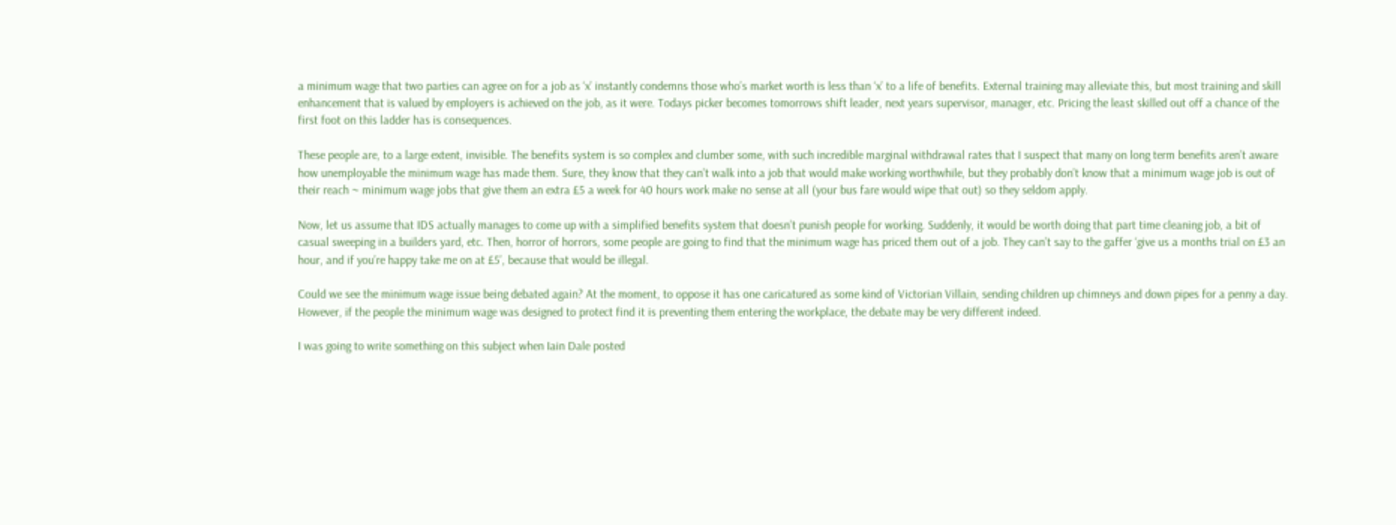a minimum wage that two parties can agree on for a job as ‘x’ instantly condemns those who’s market worth is less than ‘x’ to a life of benefits. External training may alleviate this, but most training and skill enhancement that is valued by employers is achieved on the job, as it were. Todays picker becomes tomorrows shift leader, next years supervisor, manager, etc. Pricing the least skilled out off a chance of the first foot on this ladder has is consequences.

These people are, to a large extent, invisible. The benefits system is so complex and clumber some, with such incredible marginal withdrawal rates that I suspect that many on long term benefits aren’t aware how unemployable the minimum wage has made them. Sure, they know that they can’t walk into a job that would make working worthwhile, but they probably don’t know that a minimum wage job is out of their reach ~ minimum wage jobs that give them an extra £5 a week for 40 hours work make no sense at all (your bus fare would wipe that out) so they seldom apply.

Now, let us assume that IDS actually manages to come up with a simplified benefits system that doesn’t punish people for working. Suddenly, it would be worth doing that part time cleaning job, a bit of casual sweeping in a builders yard, etc. Then, horror of horrors, some people are going to find that the minimum wage has priced them out of a job. They can’t say to the gaffer ‘give us a months trial on £3 an hour, and if you’re happy take me on at £5’, because that would be illegal.

Could we see the minimum wage issue being debated again? At the moment, to oppose it has one caricatured as some kind of Victorian Villain, sending children up chimneys and down pipes for a penny a day. However, if the people the minimum wage was designed to protect find it is preventing them entering the workplace, the debate may be very different indeed.

I was going to write something on this subject when Iain Dale posted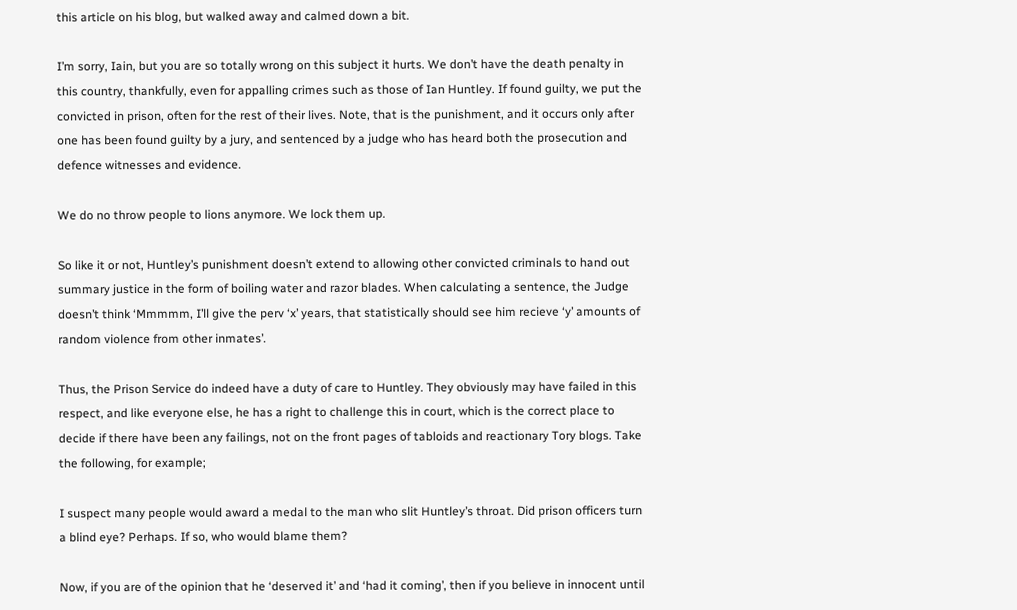this article on his blog, but walked away and calmed down a bit.

I’m sorry, Iain, but you are so totally wrong on this subject it hurts. We don’t have the death penalty in this country, thankfully, even for appalling crimes such as those of Ian Huntley. If found guilty, we put the convicted in prison, often for the rest of their lives. Note, that is the punishment, and it occurs only after one has been found guilty by a jury, and sentenced by a judge who has heard both the prosecution and defence witnesses and evidence.

We do no throw people to lions anymore. We lock them up.

So like it or not, Huntley’s punishment doesn’t extend to allowing other convicted criminals to hand out summary justice in the form of boiling water and razor blades. When calculating a sentence, the Judge doesn’t think ‘Mmmmm, I’ll give the perv ‘x’ years, that statistically should see him recieve ‘y’ amounts of random violence from other inmates’.

Thus, the Prison Service do indeed have a duty of care to Huntley. They obviously may have failed in this respect, and like everyone else, he has a right to challenge this in court, which is the correct place to decide if there have been any failings, not on the front pages of tabloids and reactionary Tory blogs. Take the following, for example;

I suspect many people would award a medal to the man who slit Huntley’s throat. Did prison officers turn a blind eye? Perhaps. If so, who would blame them?

Now, if you are of the opinion that he ‘deserved it’ and ‘had it coming’, then if you believe in innocent until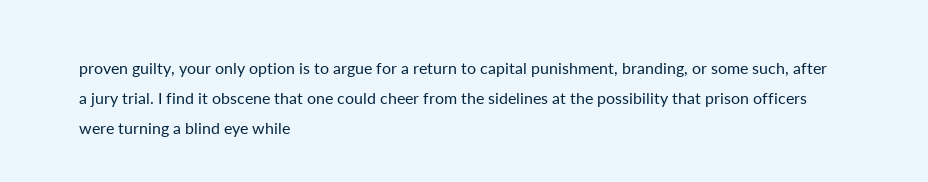proven guilty, your only option is to argue for a return to capital punishment, branding, or some such, after a jury trial. I find it obscene that one could cheer from the sidelines at the possibility that prison officers were turning a blind eye while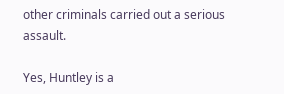other criminals carried out a serious assault.

Yes, Huntley is a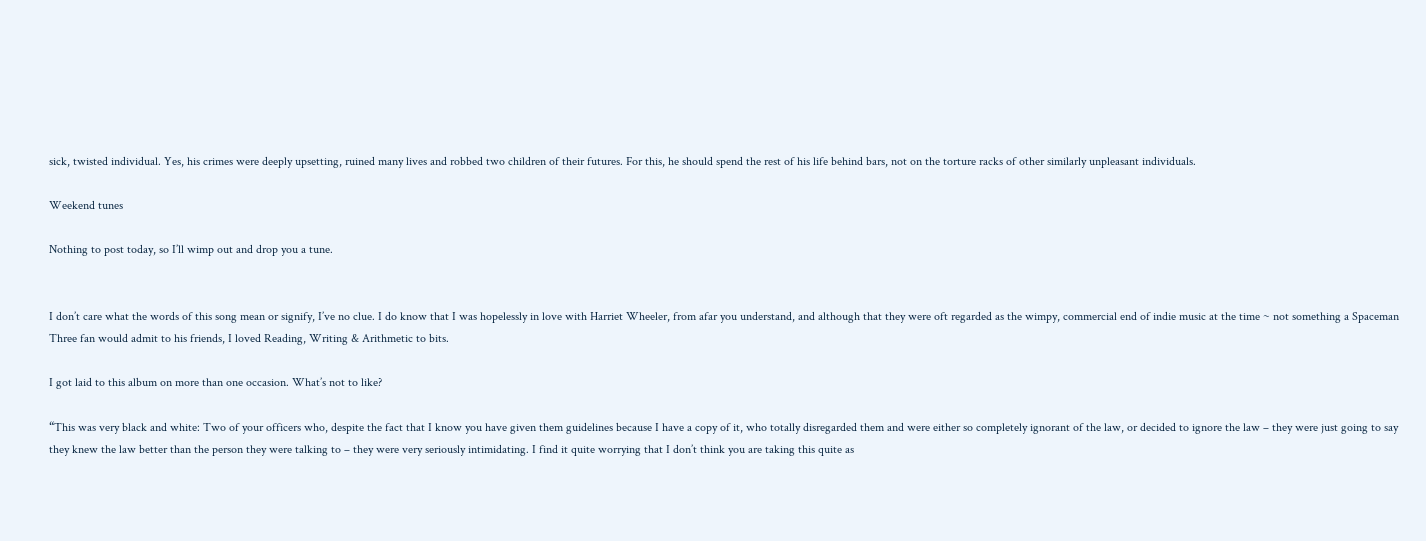sick, twisted individual. Yes, his crimes were deeply upsetting, ruined many lives and robbed two children of their futures. For this, he should spend the rest of his life behind bars, not on the torture racks of other similarly unpleasant individuals.

Weekend tunes

Nothing to post today, so I’ll wimp out and drop you a tune.


I don’t care what the words of this song mean or signify, I’ve no clue. I do know that I was hopelessly in love with Harriet Wheeler, from afar you understand, and although that they were oft regarded as the wimpy, commercial end of indie music at the time ~ not something a Spaceman Three fan would admit to his friends, I loved Reading, Writing & Arithmetic to bits.

I got laid to this album on more than one occasion. What’s not to like?

“This was very black and white: Two of your officers who, despite the fact that I know you have given them guidelines because I have a copy of it, who totally disregarded them and were either so completely ignorant of the law, or decided to ignore the law – they were just going to say they knew the law better than the person they were talking to – they were very seriously intimidating. I find it quite worrying that I don’t think you are taking this quite as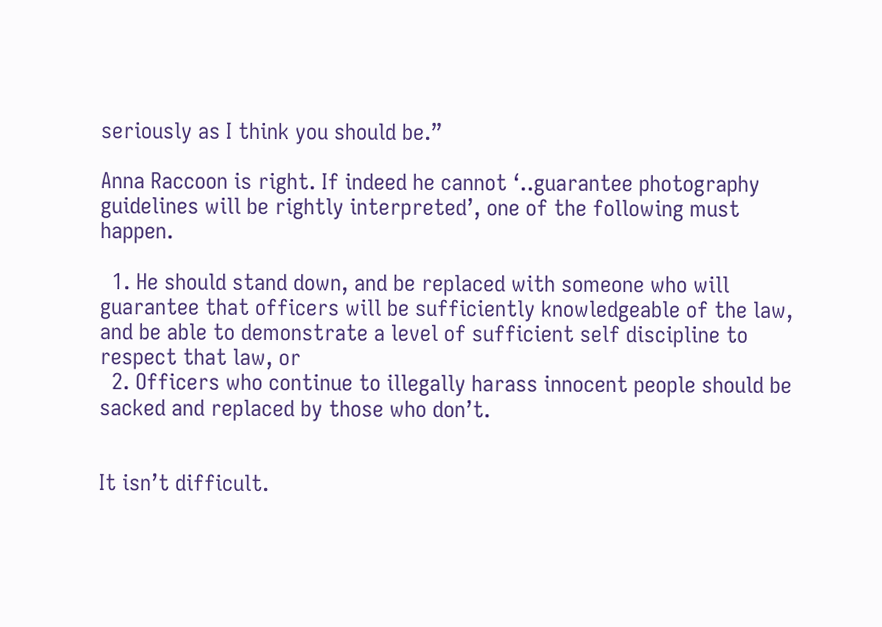seriously as I think you should be.”

Anna Raccoon is right. If indeed he cannot ‘..guarantee photography guidelines will be rightly interpreted’, one of the following must happen.

  1. He should stand down, and be replaced with someone who will guarantee that officers will be sufficiently knowledgeable of the law, and be able to demonstrate a level of sufficient self discipline to respect that law, or
  2. Officers who continue to illegally harass innocent people should be sacked and replaced by those who don’t.


It isn’t difficult.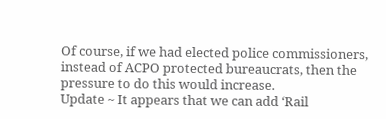Of course, if we had elected police commissioners, instead of ACPO protected bureaucrats, then the pressure to do this would increase.
Update ~ It appears that we can add ‘Rail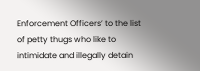Enforcement Officers’ to the list of petty thugs who like to intimidate and illegally detain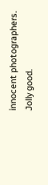innocent photographers. Jolly good.